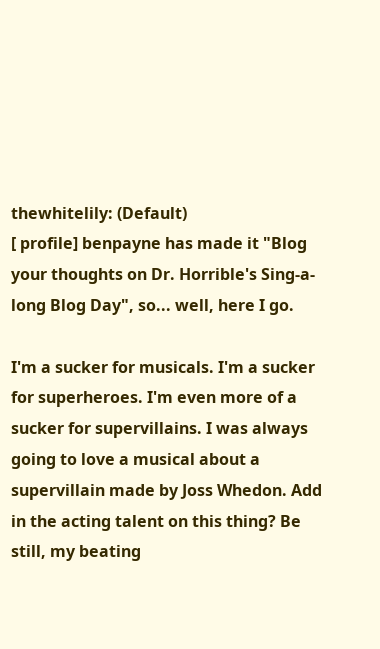thewhitelily: (Default)
[ profile] benpayne has made it "Blog your thoughts on Dr. Horrible's Sing-a-long Blog Day", so... well, here I go.

I'm a sucker for musicals. I'm a sucker for superheroes. I'm even more of a sucker for supervillains. I was always going to love a musical about a supervillain made by Joss Whedon. Add in the acting talent on this thing? Be still, my beating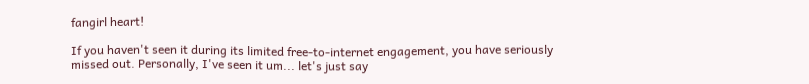fangirl heart!

If you haven't seen it during its limited free-to-internet engagement, you have seriously missed out. Personally, I've seen it um... let's just say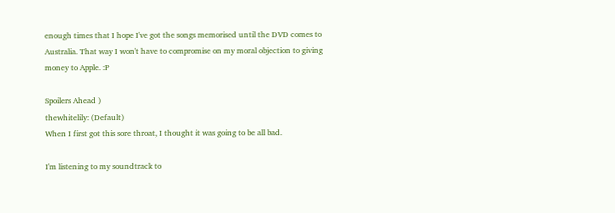enough times that I hope I've got the songs memorised until the DVD comes to Australia. That way I won't have to compromise on my moral objection to giving money to Apple. :P

Spoilers Ahead )
thewhitelily: (Default)
When I first got this sore throat, I thought it was going to be all bad.

I'm listening to my soundtrack to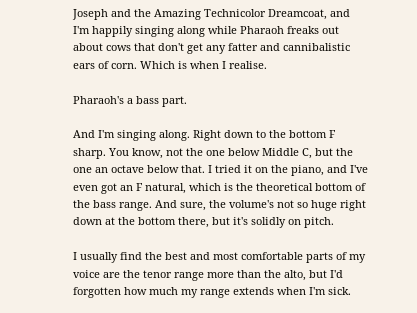Joseph and the Amazing Technicolor Dreamcoat, and I'm happily singing along while Pharaoh freaks out about cows that don't get any fatter and cannibalistic ears of corn. Which is when I realise.

Pharaoh's a bass part.

And I'm singing along. Right down to the bottom F sharp. You know, not the one below Middle C, but the one an octave below that. I tried it on the piano, and I've even got an F natural, which is the theoretical bottom of the bass range. And sure, the volume's not so huge right down at the bottom there, but it's solidly on pitch.

I usually find the best and most comfortable parts of my voice are the tenor range more than the alto, but I'd forgotten how much my range extends when I'm sick.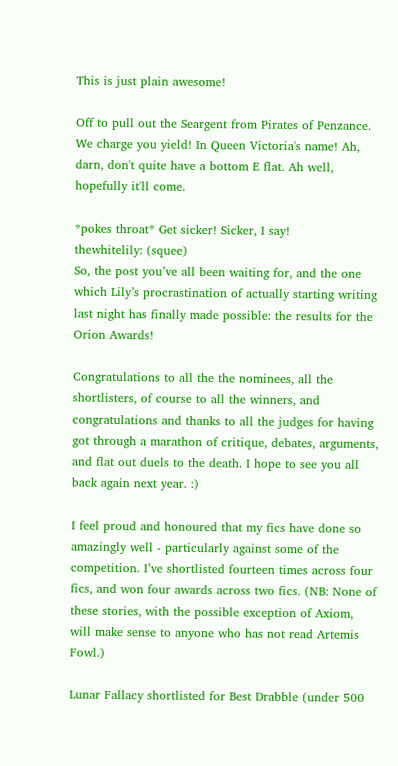This is just plain awesome!

Off to pull out the Seargent from Pirates of Penzance. We charge you yield! In Queen Victoria's name! Ah, darn, don't quite have a bottom E flat. Ah well, hopefully it'll come.

*pokes throat* Get sicker! Sicker, I say!
thewhitelily: (squee)
So, the post you’ve all been waiting for, and the one which Lily’s procrastination of actually starting writing last night has finally made possible: the results for the Orion Awards!

Congratulations to all the the nominees, all the shortlisters, of course to all the winners, and congratulations and thanks to all the judges for having got through a marathon of critique, debates, arguments, and flat out duels to the death. I hope to see you all back again next year. :)

I feel proud and honoured that my fics have done so amazingly well - particularly against some of the competition. I’ve shortlisted fourteen times across four fics, and won four awards across two fics. (NB: None of these stories, with the possible exception of Axiom, will make sense to anyone who has not read Artemis Fowl.)

Lunar Fallacy shortlisted for Best Drabble (under 500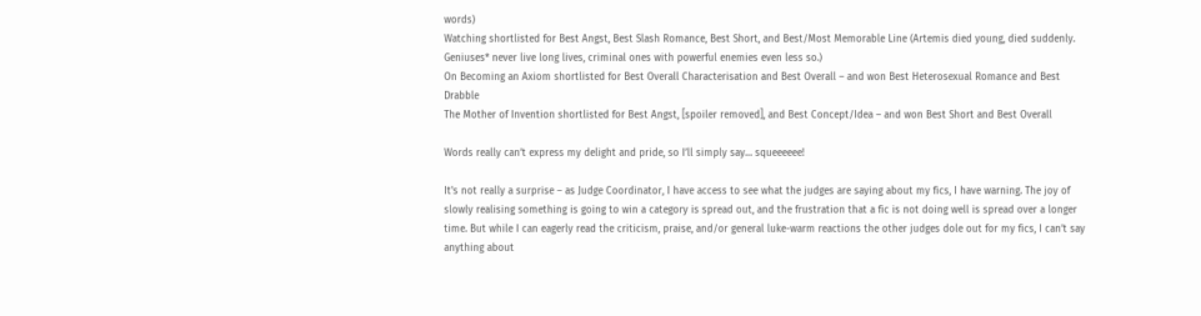words)
Watching shortlisted for Best Angst, Best Slash Romance, Best Short, and Best/Most Memorable Line (Artemis died young, died suddenly. Geniuses* never live long lives, criminal ones with powerful enemies even less so.)
On Becoming an Axiom shortlisted for Best Overall Characterisation and Best Overall – and won Best Heterosexual Romance and Best Drabble
The Mother of Invention shortlisted for Best Angst, [spoiler removed], and Best Concept/Idea – and won Best Short and Best Overall

Words really can’t express my delight and pride, so I’ll simply say… squeeeeee!

It's not really a surprise – as Judge Coordinator, I have access to see what the judges are saying about my fics, I have warning. The joy of slowly realising something is going to win a category is spread out, and the frustration that a fic is not doing well is spread over a longer time. But while I can eagerly read the criticism, praise, and/or general luke-warm reactions the other judges dole out for my fics, I can’t say anything about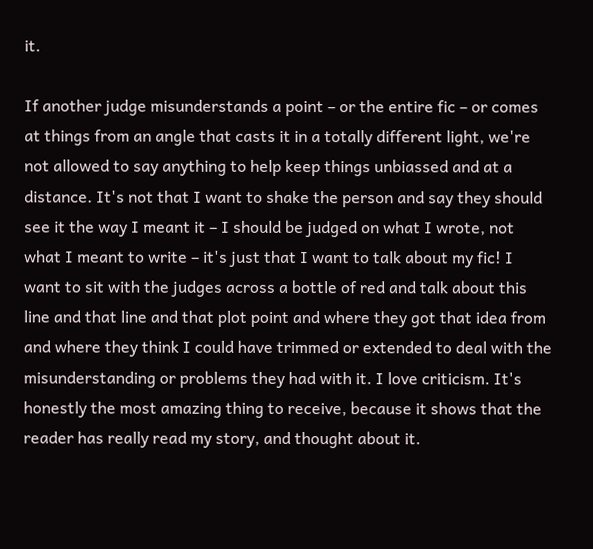it.

If another judge misunderstands a point – or the entire fic – or comes at things from an angle that casts it in a totally different light, we're not allowed to say anything to help keep things unbiassed and at a distance. It's not that I want to shake the person and say they should see it the way I meant it – I should be judged on what I wrote, not what I meant to write – it's just that I want to talk about my fic! I want to sit with the judges across a bottle of red and talk about this line and that line and that plot point and where they got that idea from and where they think I could have trimmed or extended to deal with the misunderstanding or problems they had with it. I love criticism. It's honestly the most amazing thing to receive, because it shows that the reader has really read my story, and thought about it.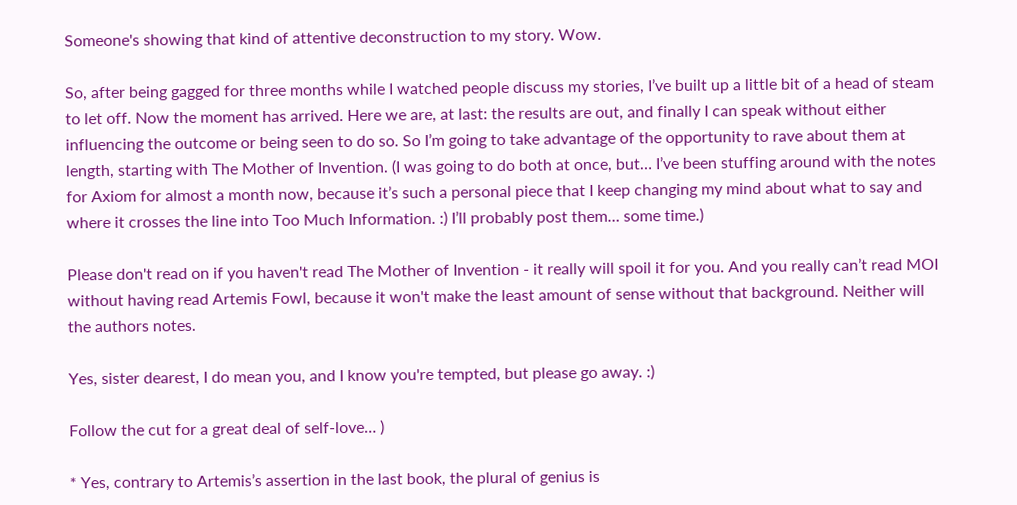Someone's showing that kind of attentive deconstruction to my story. Wow.

So, after being gagged for three months while I watched people discuss my stories, I’ve built up a little bit of a head of steam to let off. Now the moment has arrived. Here we are, at last: the results are out, and finally I can speak without either influencing the outcome or being seen to do so. So I’m going to take advantage of the opportunity to rave about them at length, starting with The Mother of Invention. (I was going to do both at once, but… I’ve been stuffing around with the notes for Axiom for almost a month now, because it’s such a personal piece that I keep changing my mind about what to say and where it crosses the line into Too Much Information. :) I’ll probably post them… some time.)

Please don't read on if you haven't read The Mother of Invention - it really will spoil it for you. And you really can’t read MOI without having read Artemis Fowl, because it won't make the least amount of sense without that background. Neither will the authors notes.

Yes, sister dearest, I do mean you, and I know you're tempted, but please go away. :)

Follow the cut for a great deal of self-love… )

* Yes, contrary to Artemis’s assertion in the last book, the plural of genius is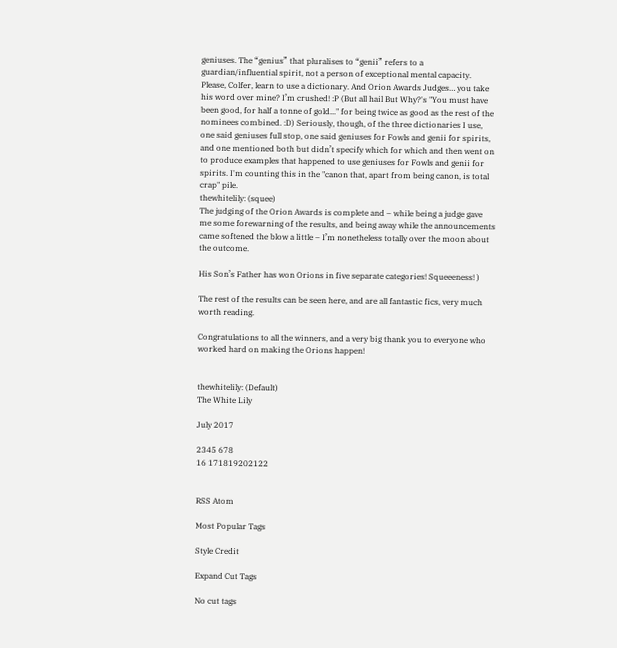geniuses. The “genius” that pluralises to “genii” refers to a guardian/influential spirit, not a person of exceptional mental capacity. Please, Colfer, learn to use a dictionary. And Orion Awards Judges… you take his word over mine? I’m crushed! :P (But all hail But Why?'s "You must have been good, for half a tonne of gold..." for being twice as good as the rest of the nominees combined. :D) Seriously, though, of the three dictionaries I use, one said geniuses full stop, one said geniuses for Fowls and genii for spirits, and one mentioned both but didn’t specify which for which and then went on to produce examples that happened to use geniuses for Fowls and genii for spirits. I'm counting this in the "canon that, apart from being canon, is total crap" pile.
thewhitelily: (squee)
The judging of the Orion Awards is complete and – while being a judge gave me some forewarning of the results, and being away while the announcements came softened the blow a little – I’m nonetheless totally over the moon about the outcome.

His Son’s Father has won Orions in five separate categories! Squeeeness! )

The rest of the results can be seen here, and are all fantastic fics, very much worth reading.

Congratulations to all the winners, and a very big thank you to everyone who worked hard on making the Orions happen!


thewhitelily: (Default)
The White Lily

July 2017

2345 678
16 171819202122


RSS Atom

Most Popular Tags

Style Credit

Expand Cut Tags

No cut tags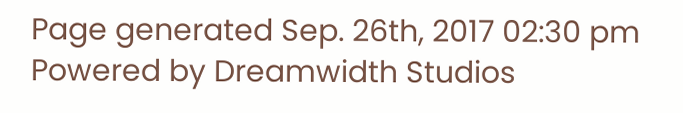Page generated Sep. 26th, 2017 02:30 pm
Powered by Dreamwidth Studios